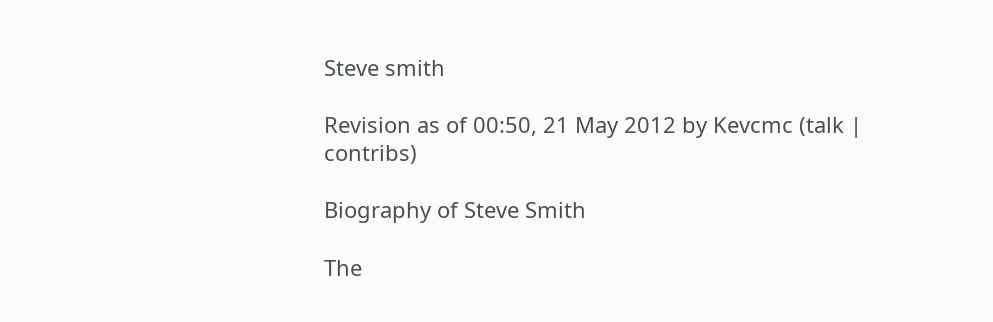Steve smith

Revision as of 00:50, 21 May 2012 by Kevcmc (talk | contribs)

Biography of Steve Smith

The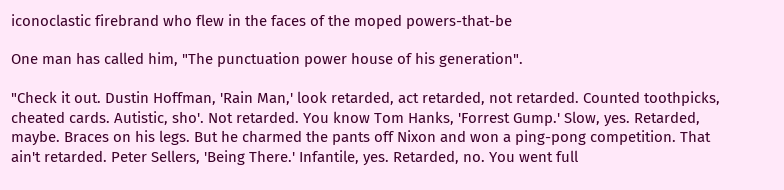iconoclastic firebrand who flew in the faces of the moped powers-that-be

One man has called him, "The punctuation power house of his generation".

"Check it out. Dustin Hoffman, 'Rain Man,' look retarded, act retarded, not retarded. Counted toothpicks, cheated cards. Autistic, sho'. Not retarded. You know Tom Hanks, 'Forrest Gump.' Slow, yes. Retarded, maybe. Braces on his legs. But he charmed the pants off Nixon and won a ping-pong competition. That ain't retarded. Peter Sellers, 'Being There.' Infantile, yes. Retarded, no. You went full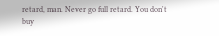retard, man. Never go full retard. You don't buy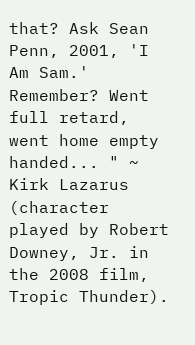that? Ask Sean Penn, 2001, 'I Am Sam.' Remember? Went full retard, went home empty handed... " ~ Kirk Lazarus (character played by Robert Downey, Jr. in the 2008 film, Tropic Thunder).